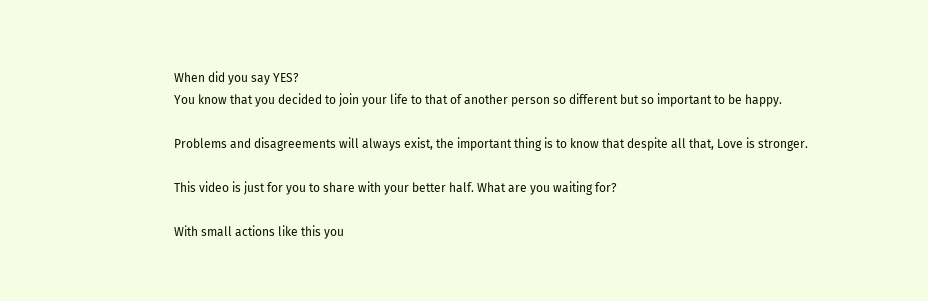When did you say YES?
You know that you decided to join your life to that of another person so different but so important to be happy.

Problems and disagreements will always exist, the important thing is to know that despite all that, Love is stronger.

This video is just for you to share with your better half. What are you waiting for?

With small actions like this you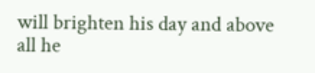will brighten his day and above all he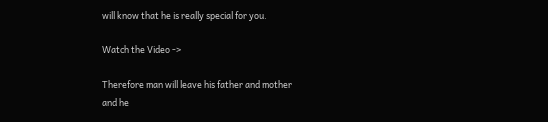will know that he is really special for you.

Watch the Video ->

Therefore man will leave his father and mother
and he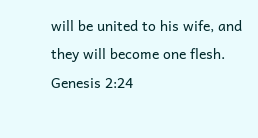will be united to his wife, and they will become one flesh.
Genesis 2:24